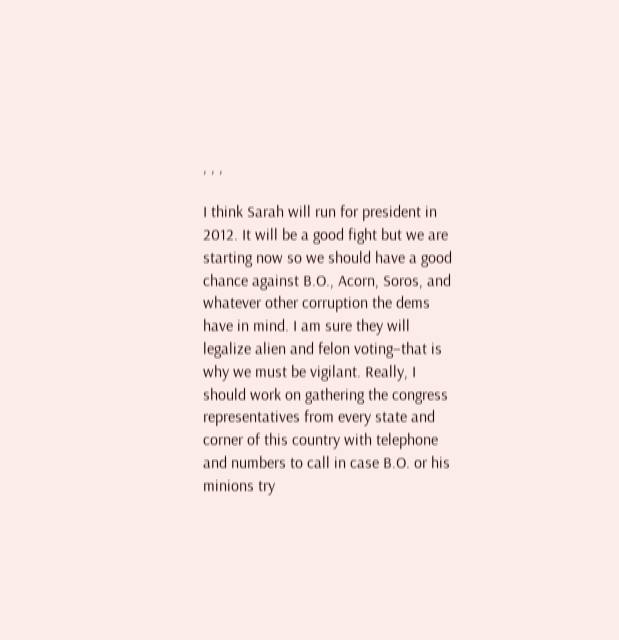, , ,

I think Sarah will run for president in 2012. It will be a good fight but we are starting now so we should have a good chance against B.O., Acorn, Soros, and whatever other corruption the dems have in mind. I am sure they will legalize alien and felon voting–that is why we must be vigilant. Really, I should work on gathering the congress representatives from every state and corner of this country with telephone and numbers to call in case B.O. or his minions try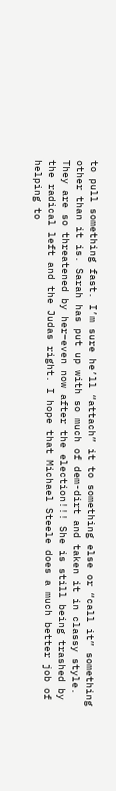to pull something fast. I’m sure he’ll “attach” it to something else or “call it” something other than it is. Sarah has put up with so much of dem-dirt and taken it in classy style. They are so threatened by her–even now after the election!!! She is still being trashed by the radical left and the Judas right. I hope that Michael Steele does a much better job of helping to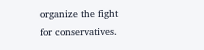organize the fight for conservatives.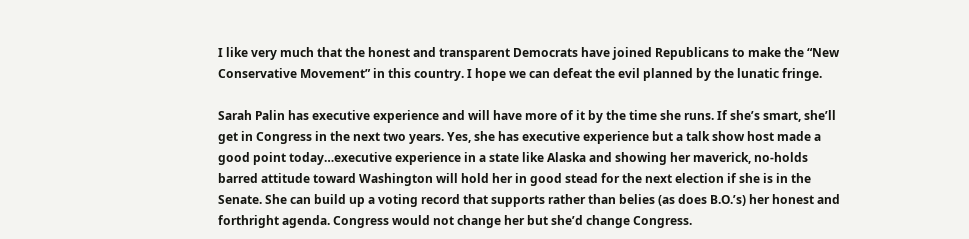I like very much that the honest and transparent Democrats have joined Republicans to make the “New Conservative Movement” in this country. I hope we can defeat the evil planned by the lunatic fringe.

Sarah Palin has executive experience and will have more of it by the time she runs. If she’s smart, she’ll get in Congress in the next two years. Yes, she has executive experience but a talk show host made a good point today…executive experience in a state like Alaska and showing her maverick, no-holds barred attitude toward Washington will hold her in good stead for the next election if she is in the Senate. She can build up a voting record that supports rather than belies (as does B.O.’s) her honest and forthright agenda. Congress would not change her but she’d change Congress.